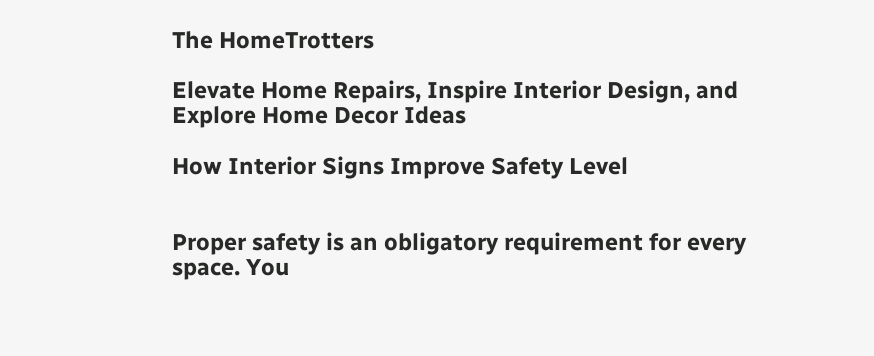The HomeTrotters

Elevate Home Repairs, Inspire Interior Design, and Explore Home Decor Ideas

How Interior Signs Improve Safety Level


Proper safety is an obligatory requirement for every space. You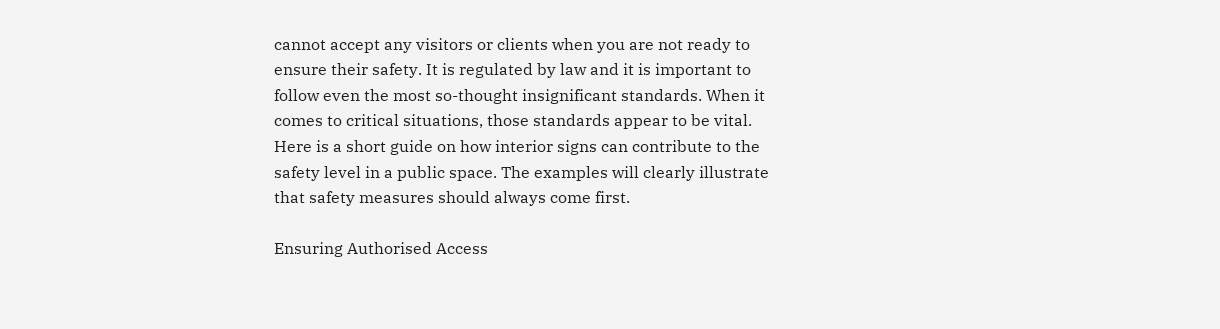cannot accept any visitors or clients when you are not ready to ensure their safety. It is regulated by law and it is important to follow even the most so-thought insignificant standards. When it comes to critical situations, those standards appear to be vital. Here is a short guide on how interior signs can contribute to the safety level in a public space. The examples will clearly illustrate that safety measures should always come first.

Ensuring Authorised Access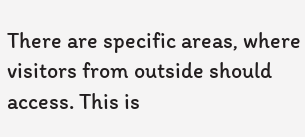There are specific areas, where visitors from outside should access. This is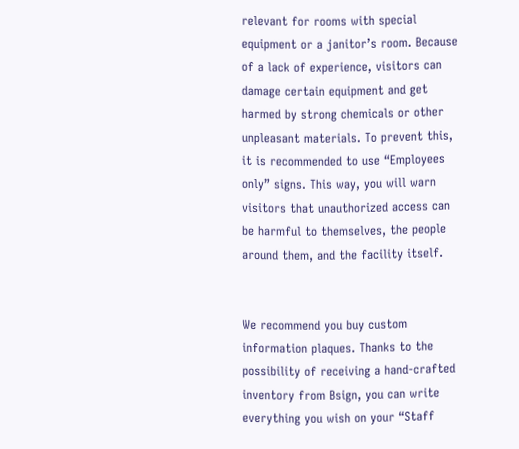relevant for rooms with special equipment or a janitor’s room. Because of a lack of experience, visitors can damage certain equipment and get harmed by strong chemicals or other unpleasant materials. To prevent this, it is recommended to use “Employees only” signs. This way, you will warn visitors that unauthorized access can be harmful to themselves, the people around them, and the facility itself.


We recommend you buy custom information plaques. Thanks to the possibility of receiving a hand-crafted inventory from Bsign, you can write everything you wish on your “Staff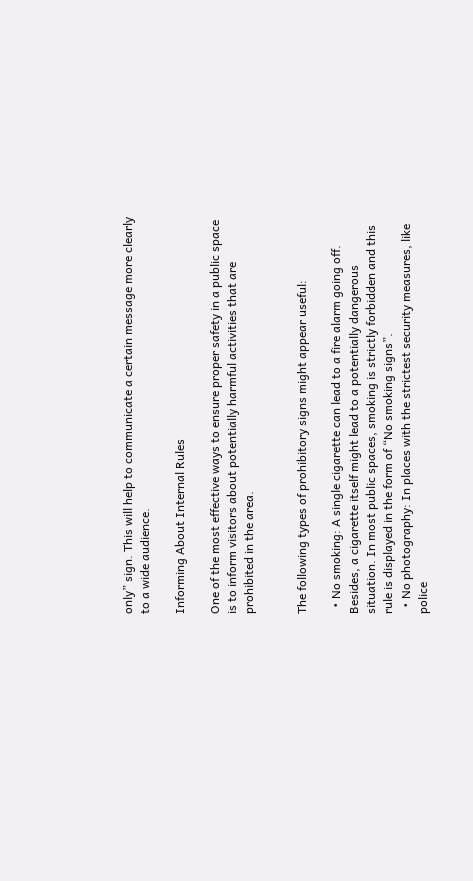only” sign. This will help to communicate a certain message more clearly to a wide audience.

Informing About Internal Rules

One of the most effective ways to ensure proper safety in a public space is to inform visitors about potentially harmful activities that are prohibited in the area.


The following types of prohibitory signs might appear useful:

  • No smoking: A single cigarette can lead to a fire alarm going off. Besides, a cigarette itself might lead to a potentially dangerous situation. In most public spaces, smoking is strictly forbidden and this rule is displayed in the form of “No smoking signs”.
  • No photography: In places with the strictest security measures, like police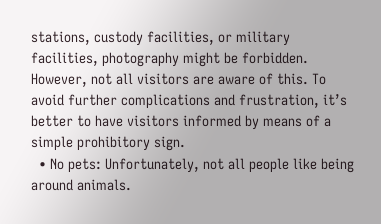stations, custody facilities, or military facilities, photography might be forbidden. However, not all visitors are aware of this. To avoid further complications and frustration, it’s better to have visitors informed by means of a simple prohibitory sign.
  • No pets: Unfortunately, not all people like being around animals.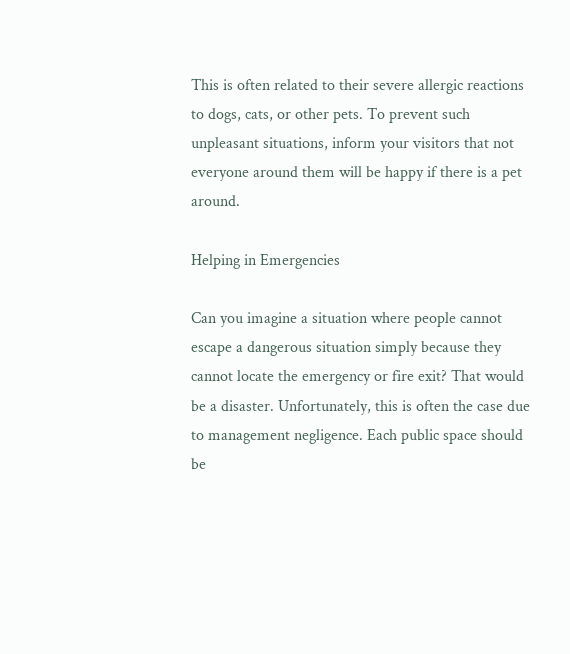This is often related to their severe allergic reactions to dogs, cats, or other pets. To prevent such unpleasant situations, inform your visitors that not everyone around them will be happy if there is a pet around.

Helping in Emergencies

Can you imagine a situation where people cannot escape a dangerous situation simply because they cannot locate the emergency or fire exit? That would be a disaster. Unfortunately, this is often the case due to management negligence. Each public space should be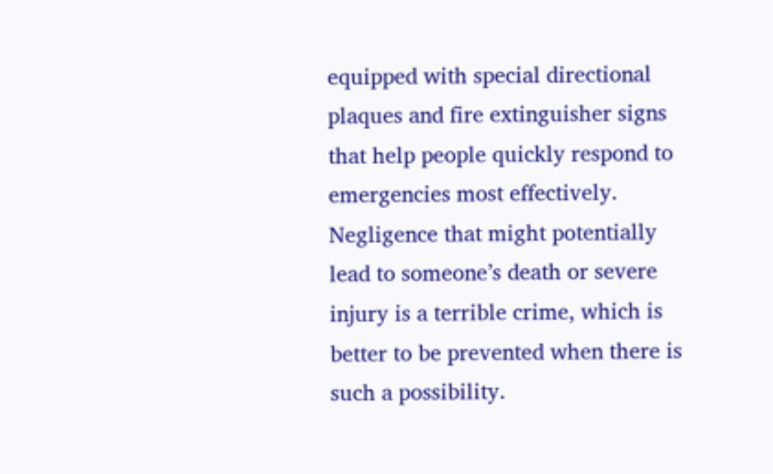equipped with special directional plaques and fire extinguisher signs that help people quickly respond to emergencies most effectively. Negligence that might potentially lead to someone’s death or severe injury is a terrible crime, which is better to be prevented when there is such a possibility.